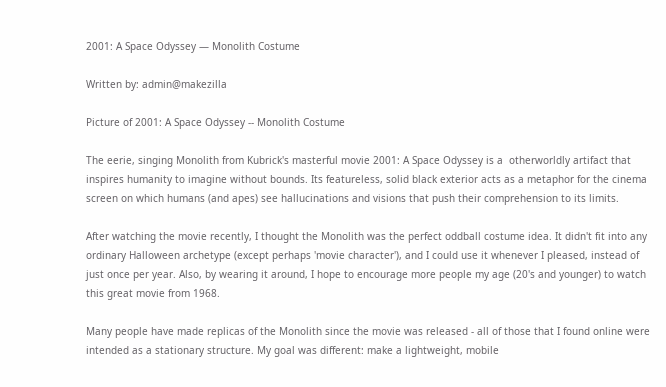2001: A Space Odyssey — Monolith Costume

Written by: admin@makezilla

Picture of 2001: A Space Odyssey -- Monolith Costume

The eerie, singing Monolith from Kubrick's masterful movie 2001: A Space Odyssey is a  otherworldly artifact that inspires humanity to imagine without bounds. Its featureless, solid black exterior acts as a metaphor for the cinema screen on which humans (and apes) see hallucinations and visions that push their comprehension to its limits.

After watching the movie recently, I thought the Monolith was the perfect oddball costume idea. It didn't fit into any ordinary Halloween archetype (except perhaps 'movie character'), and I could use it whenever I pleased, instead of just once per year. Also, by wearing it around, I hope to encourage more people my age (20's and younger) to watch this great movie from 1968.

Many people have made replicas of the Monolith since the movie was released - all of those that I found online were intended as a stationary structure. My goal was different: make a lightweight, mobile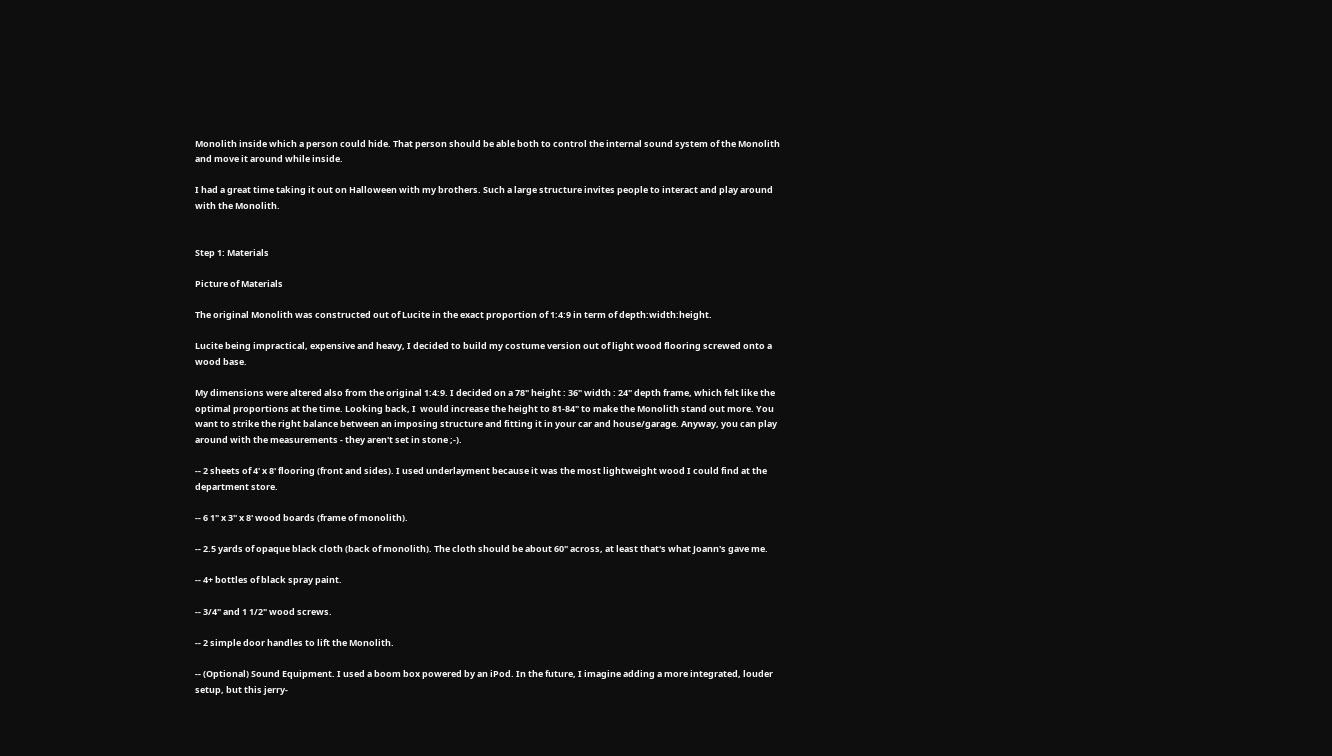Monolith inside which a person could hide. That person should be able both to control the internal sound system of the Monolith and move it around while inside.

I had a great time taking it out on Halloween with my brothers. Such a large structure invites people to interact and play around with the Monolith.


Step 1: Materials

Picture of Materials

The original Monolith was constructed out of Lucite in the exact proportion of 1:4:9 in term of depth:width:height.

Lucite being impractical, expensive and heavy, I decided to build my costume version out of light wood flooring screwed onto a wood base.

My dimensions were altered also from the original 1:4:9. I decided on a 78" height : 36" width : 24" depth frame, which felt like the optimal proportions at the time. Looking back, I  would increase the height to 81-84" to make the Monolith stand out more. You want to strike the right balance between an imposing structure and fitting it in your car and house/garage. Anyway, you can play around with the measurements - they aren't set in stone ;-).

-- 2 sheets of 4' x 8' flooring (front and sides). I used underlayment because it was the most lightweight wood I could find at the department store.

-- 6 1" x 3" x 8' wood boards (frame of monolith).

-- 2.5 yards of opaque black cloth (back of monolith). The cloth should be about 60" across, at least that's what Joann's gave me.

-- 4+ bottles of black spray paint.

-- 3/4" and 1 1/2" wood screws.

-- 2 simple door handles to lift the Monolith.

-- (Optional) Sound Equipment. I used a boom box powered by an iPod. In the future, I imagine adding a more integrated, louder setup, but this jerry-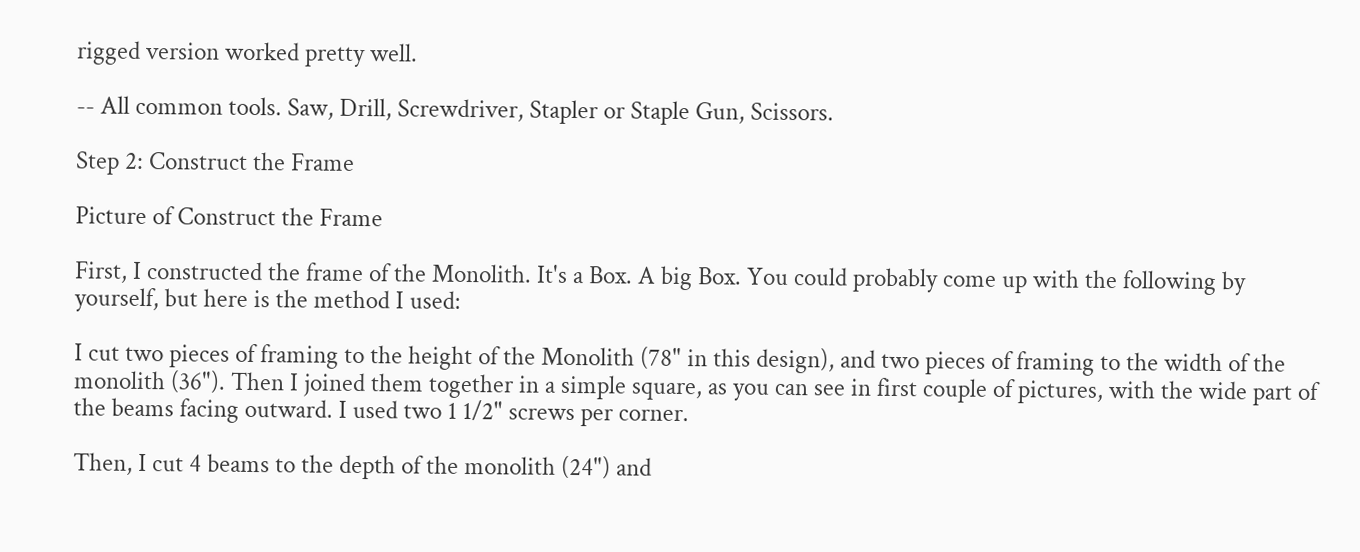rigged version worked pretty well.

-- All common tools. Saw, Drill, Screwdriver, Stapler or Staple Gun, Scissors.

Step 2: Construct the Frame

Picture of Construct the Frame

First, I constructed the frame of the Monolith. It's a Box. A big Box. You could probably come up with the following by yourself, but here is the method I used:

I cut two pieces of framing to the height of the Monolith (78" in this design), and two pieces of framing to the width of the monolith (36"). Then I joined them together in a simple square, as you can see in first couple of pictures, with the wide part of the beams facing outward. I used two 1 1/2" screws per corner.

Then, I cut 4 beams to the depth of the monolith (24") and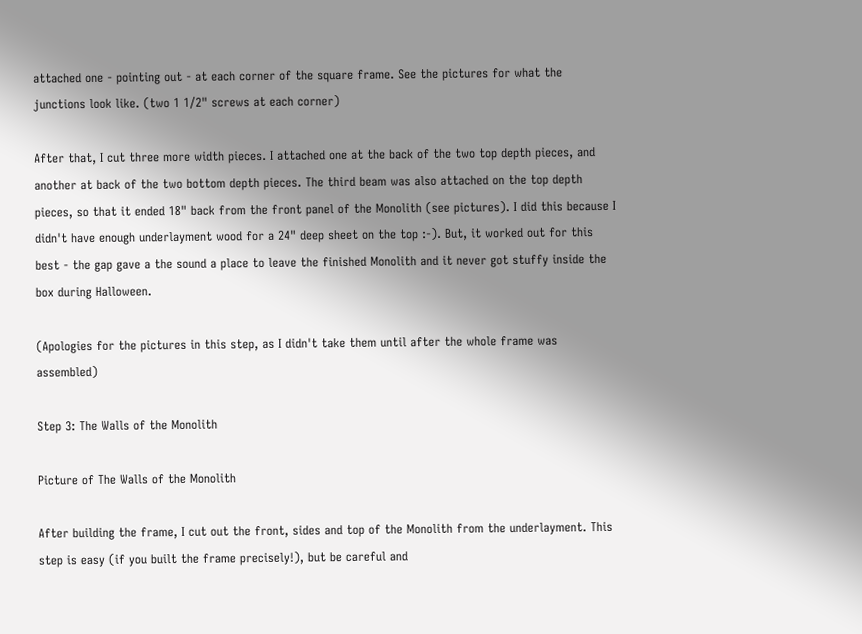attached one - pointing out - at each corner of the square frame. See the pictures for what the junctions look like. (two 1 1/2" screws at each corner)

After that, I cut three more width pieces. I attached one at the back of the two top depth pieces, and another at back of the two bottom depth pieces. The third beam was also attached on the top depth pieces, so that it ended 18" back from the front panel of the Monolith (see pictures). I did this because I didn't have enough underlayment wood for a 24" deep sheet on the top :-). But, it worked out for this best - the gap gave a the sound a place to leave the finished Monolith and it never got stuffy inside the box during Halloween.

(Apologies for the pictures in this step, as I didn't take them until after the whole frame was assembled)

Step 3: The Walls of the Monolith

Picture of The Walls of the Monolith

After building the frame, I cut out the front, sides and top of the Monolith from the underlayment. This step is easy (if you built the frame precisely!), but be careful and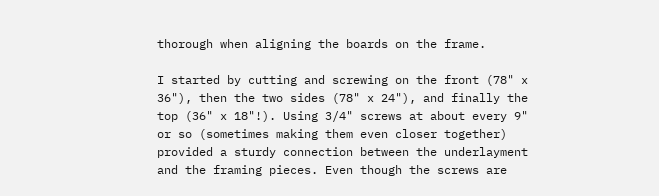thorough when aligning the boards on the frame.

I started by cutting and screwing on the front (78" x 36"), then the two sides (78" x 24"), and finally the top (36" x 18"!). Using 3/4" screws at about every 9" or so (sometimes making them even closer together) provided a sturdy connection between the underlayment and the framing pieces. Even though the screws are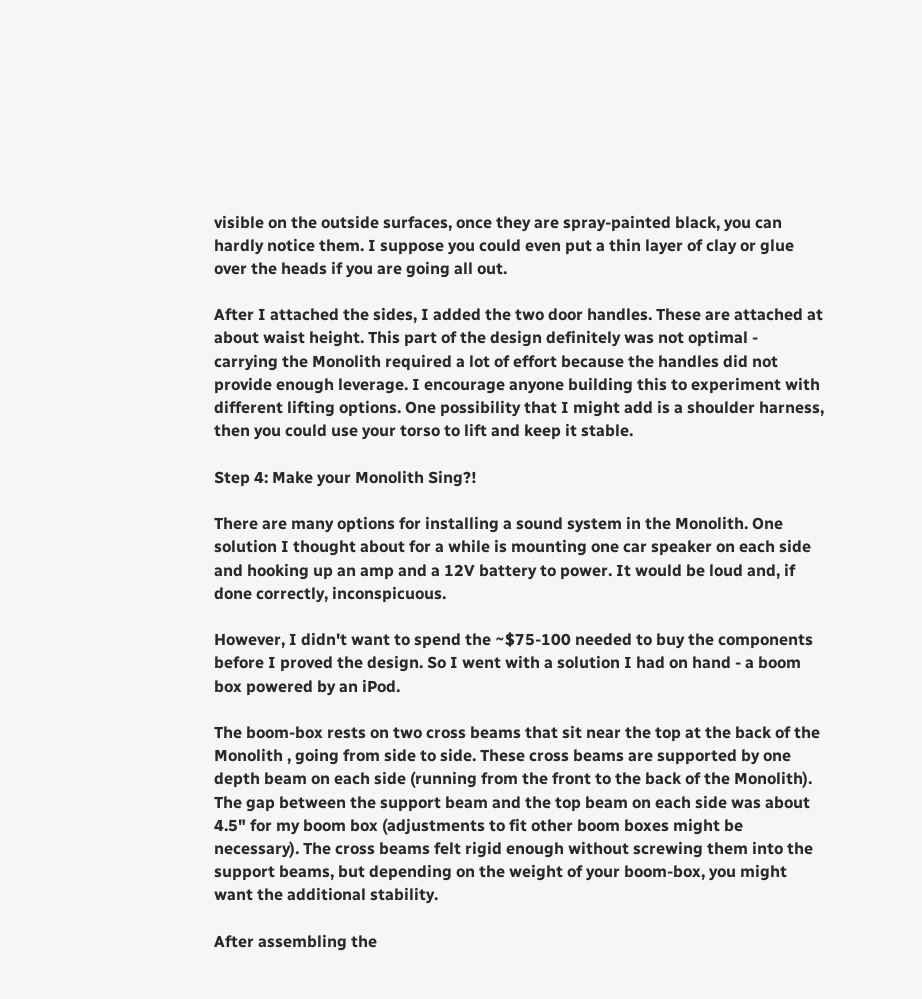visible on the outside surfaces, once they are spray-painted black, you can hardly notice them. I suppose you could even put a thin layer of clay or glue over the heads if you are going all out.

After I attached the sides, I added the two door handles. These are attached at about waist height. This part of the design definitely was not optimal - carrying the Monolith required a lot of effort because the handles did not provide enough leverage. I encourage anyone building this to experiment with different lifting options. One possibility that I might add is a shoulder harness, then you could use your torso to lift and keep it stable.

Step 4: Make your Monolith Sing?!

There are many options for installing a sound system in the Monolith. One solution I thought about for a while is mounting one car speaker on each side and hooking up an amp and a 12V battery to power. It would be loud and, if done correctly, inconspicuous.

However, I didn't want to spend the ~$75-100 needed to buy the components before I proved the design. So I went with a solution I had on hand - a boom box powered by an iPod.

The boom-box rests on two cross beams that sit near the top at the back of the Monolith , going from side to side. These cross beams are supported by one depth beam on each side (running from the front to the back of the Monolith). The gap between the support beam and the top beam on each side was about 4.5" for my boom box (adjustments to fit other boom boxes might be necessary). The cross beams felt rigid enough without screwing them into the support beams, but depending on the weight of your boom-box, you might want the additional stability.

After assembling the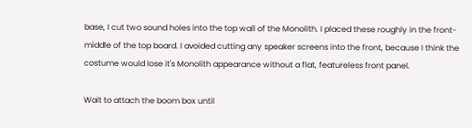base, I cut two sound holes into the top wall of the Monolith. I placed these roughly in the front-middle of the top board. I avoided cutting any speaker screens into the front, because I think the costume would lose it's Monolith appearance without a flat, featureless front panel.

Wait to attach the boom box until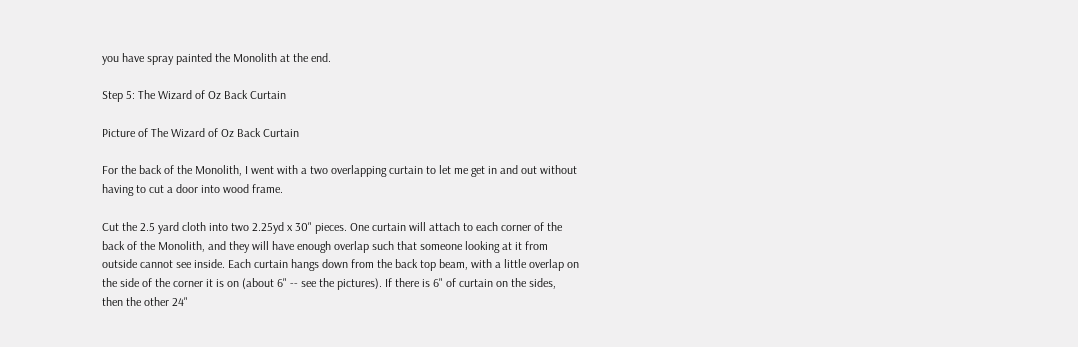you have spray painted the Monolith at the end.

Step 5: The Wizard of Oz Back Curtain

Picture of The Wizard of Oz Back Curtain

For the back of the Monolith, I went with a two overlapping curtain to let me get in and out without having to cut a door into wood frame.

Cut the 2.5 yard cloth into two 2.25yd x 30" pieces. One curtain will attach to each corner of the back of the Monolith, and they will have enough overlap such that someone looking at it from outside cannot see inside. Each curtain hangs down from the back top beam, with a little overlap on the side of the corner it is on (about 6" -- see the pictures). If there is 6" of curtain on the sides, then the other 24"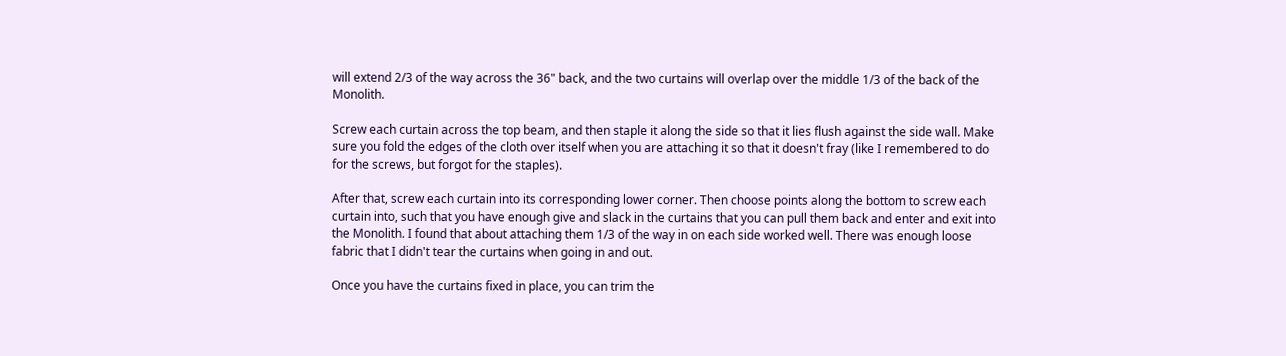will extend 2/3 of the way across the 36" back, and the two curtains will overlap over the middle 1/3 of the back of the Monolith.

Screw each curtain across the top beam, and then staple it along the side so that it lies flush against the side wall. Make sure you fold the edges of the cloth over itself when you are attaching it so that it doesn't fray (like I remembered to do for the screws, but forgot for the staples).

After that, screw each curtain into its corresponding lower corner. Then choose points along the bottom to screw each curtain into, such that you have enough give and slack in the curtains that you can pull them back and enter and exit into the Monolith. I found that about attaching them 1/3 of the way in on each side worked well. There was enough loose fabric that I didn't tear the curtains when going in and out.

Once you have the curtains fixed in place, you can trim the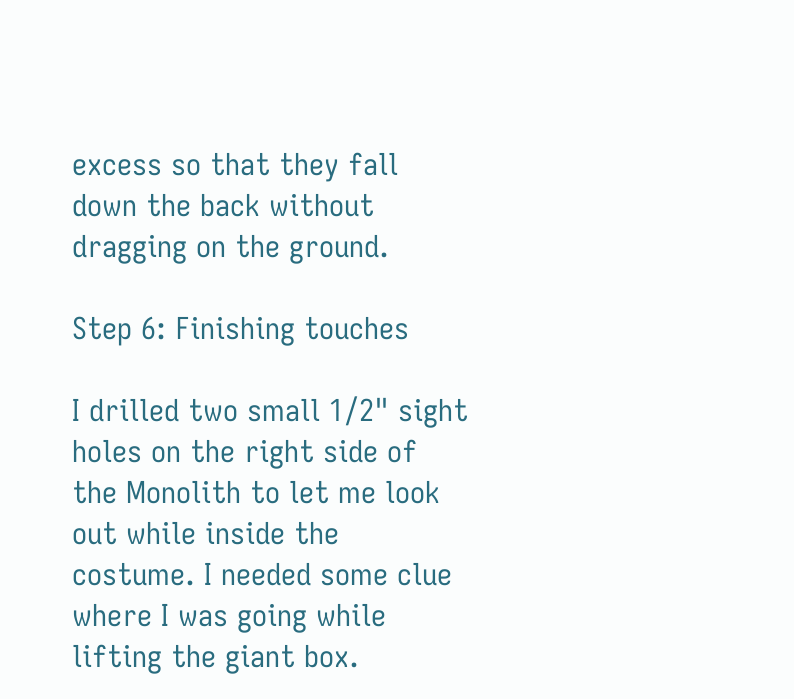excess so that they fall down the back without dragging on the ground.

Step 6: Finishing touches

I drilled two small 1/2" sight holes on the right side of the Monolith to let me look out while inside the costume. I needed some clue where I was going while lifting the giant box.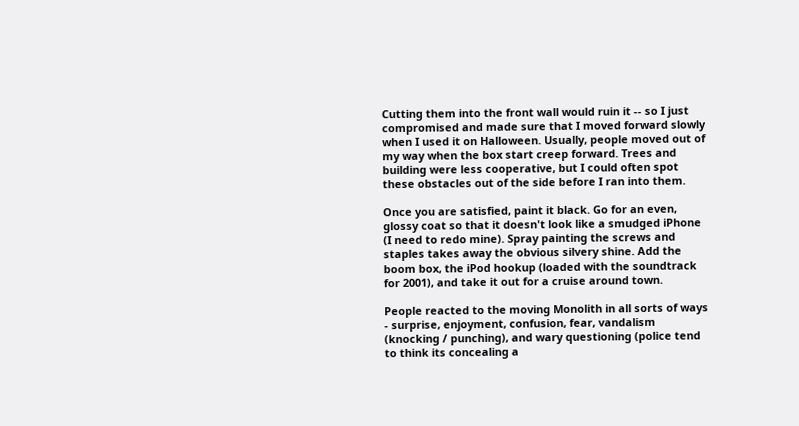Cutting them into the front wall would ruin it -- so I just compromised and made sure that I moved forward slowly when I used it on Halloween. Usually, people moved out of my way when the box start creep forward. Trees and building were less cooperative, but I could often spot these obstacles out of the side before I ran into them.

Once you are satisfied, paint it black. Go for an even, glossy coat so that it doesn't look like a smudged iPhone (I need to redo mine). Spray painting the screws and staples takes away the obvious silvery shine. Add the boom box, the iPod hookup (loaded with the soundtrack for 2001), and take it out for a cruise around town.

People reacted to the moving Monolith in all sorts of ways - surprise, enjoyment, confusion, fear, vandalism (knocking / punching), and wary questioning (police tend to think its concealing a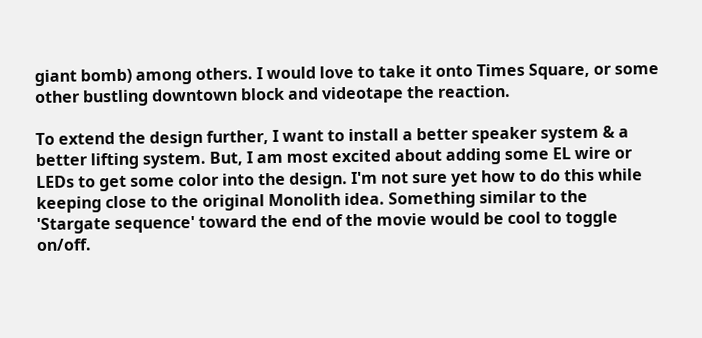giant bomb) among others. I would love to take it onto Times Square, or some other bustling downtown block and videotape the reaction.

To extend the design further, I want to install a better speaker system & a better lifting system. But, I am most excited about adding some EL wire or LEDs to get some color into the design. I'm not sure yet how to do this while keeping close to the original Monolith idea. Something similar to the 'Stargate sequence' toward the end of the movie would be cool to toggle on/off.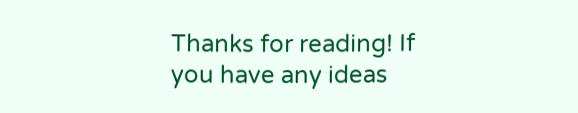Thanks for reading! If you have any ideas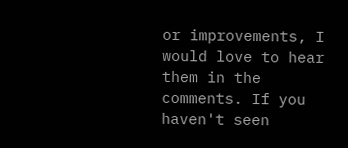or improvements, I would love to hear them in the comments. If you haven't seen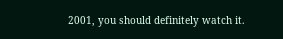2001, you should definitely watch it.